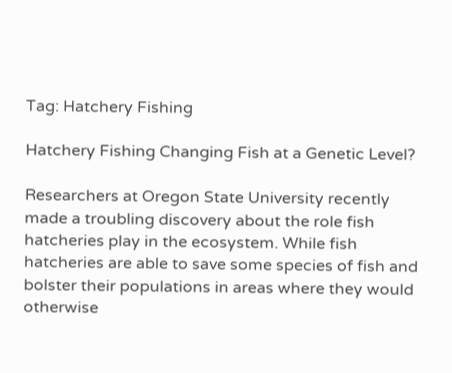Tag: Hatchery Fishing

Hatchery Fishing Changing Fish at a Genetic Level?

Researchers at Oregon State University recently made a troubling discovery about the role fish hatcheries play in the ecosystem. While fish hatcheries are able to save some species of fish and bolster their populations in areas where they would otherwise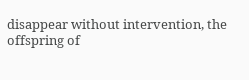disappear without intervention, the offspring of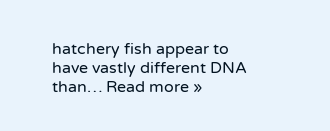hatchery fish appear to have vastly different DNA than… Read more »